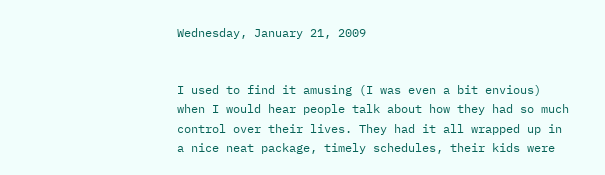Wednesday, January 21, 2009


I used to find it amusing (I was even a bit envious) when I would hear people talk about how they had so much control over their lives. They had it all wrapped up in a nice neat package, timely schedules, their kids were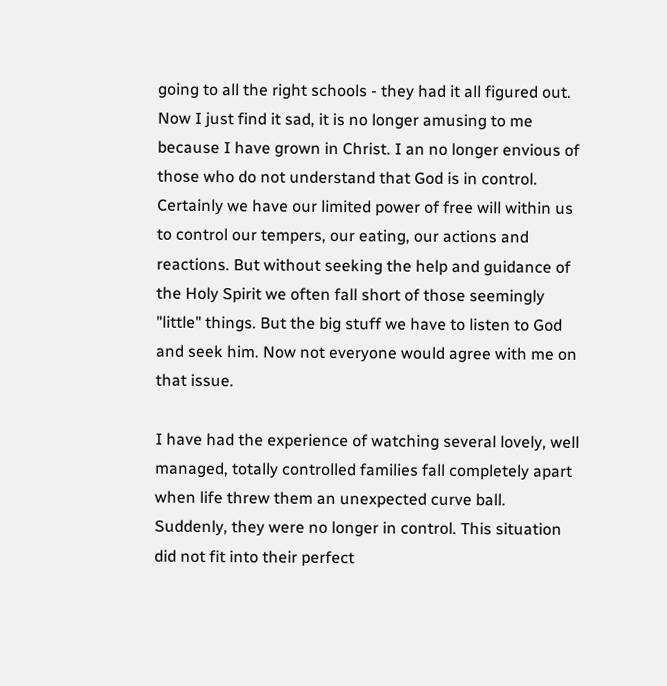going to all the right schools - they had it all figured out. Now I just find it sad, it is no longer amusing to me because I have grown in Christ. I an no longer envious of those who do not understand that God is in control. Certainly we have our limited power of free will within us to control our tempers, our eating, our actions and reactions. But without seeking the help and guidance of the Holy Spirit we often fall short of those seemingly "little" things. But the big stuff we have to listen to God and seek him. Now not everyone would agree with me on that issue.

I have had the experience of watching several lovely, well managed, totally controlled families fall completely apart when life threw them an unexpected curve ball. Suddenly, they were no longer in control. This situation did not fit into their perfect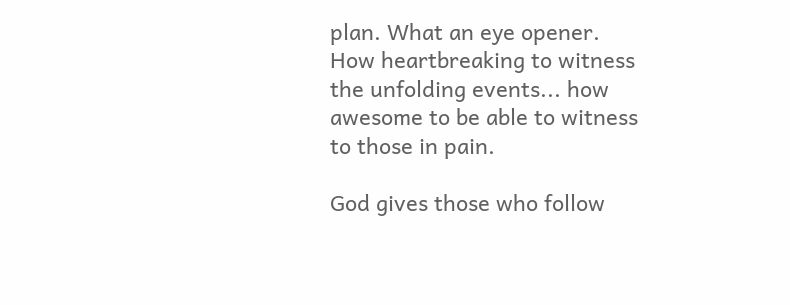plan. What an eye opener. How heartbreaking to witness the unfolding events... how awesome to be able to witness to those in pain.

God gives those who follow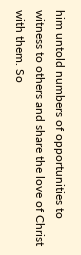him untold numbers of opportunities to witness to others and share the love of Christ with them. So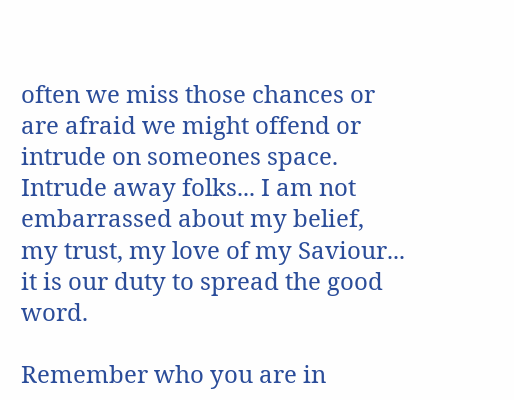often we miss those chances or are afraid we might offend or intrude on someones space. Intrude away folks... I am not embarrassed about my belief, my trust, my love of my Saviour... it is our duty to spread the good word.

Remember who you are in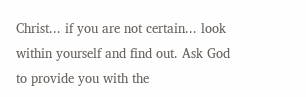Christ... if you are not certain... look within yourself and find out. Ask God to provide you with the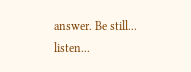answer. Be still... listen...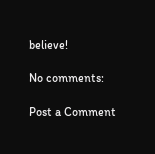believe!

No comments:

Post a Comment